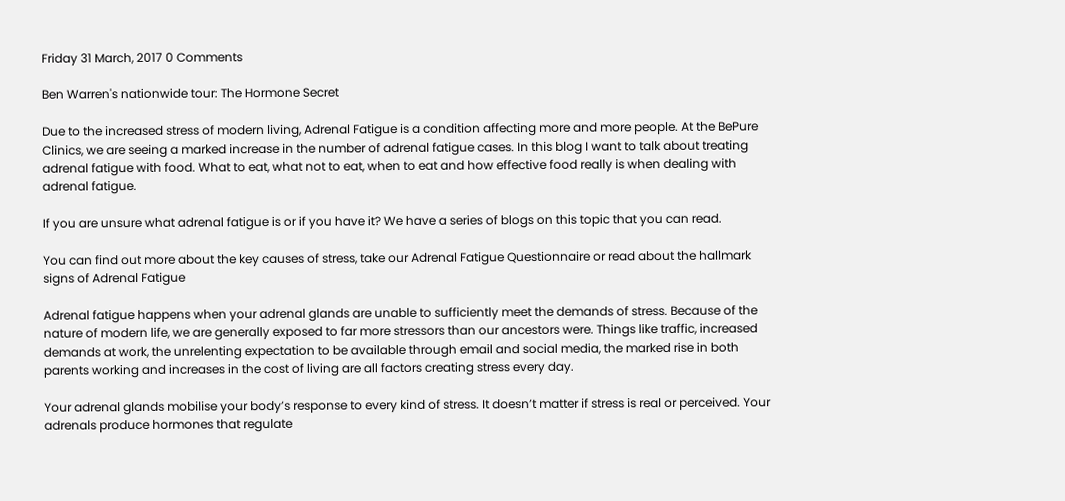Friday 31 March, 2017 0 Comments

Ben Warren's nationwide tour: The Hormone Secret

Due to the increased stress of modern living, Adrenal Fatigue is a condition affecting more and more people. At the BePure Clinics, we are seeing a marked increase in the number of adrenal fatigue cases. In this blog I want to talk about treating adrenal fatigue with food. What to eat, what not to eat, when to eat and how effective food really is when dealing with adrenal fatigue.

If you are unsure what adrenal fatigue is or if you have it? We have a series of blogs on this topic that you can read.

You can find out more about the key causes of stress, take our Adrenal Fatigue Questionnaire or read about the hallmark signs of Adrenal Fatigue

Adrenal fatigue happens when your adrenal glands are unable to sufficiently meet the demands of stress. Because of the nature of modern life, we are generally exposed to far more stressors than our ancestors were. Things like traffic, increased demands at work, the unrelenting expectation to be available through email and social media, the marked rise in both parents working and increases in the cost of living are all factors creating stress every day.

Your adrenal glands mobilise your body’s response to every kind of stress. It doesn’t matter if stress is real or perceived. Your adrenals produce hormones that regulate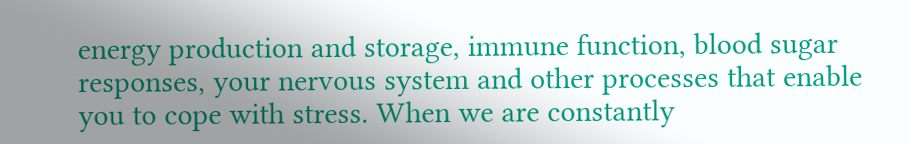energy production and storage, immune function, blood sugar responses, your nervous system and other processes that enable you to cope with stress. When we are constantly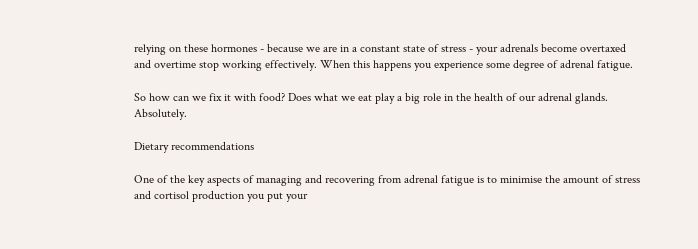relying on these hormones - because we are in a constant state of stress - your adrenals become overtaxed and overtime stop working effectively. When this happens you experience some degree of adrenal fatigue.

So how can we fix it with food? Does what we eat play a big role in the health of our adrenal glands. Absolutely.

Dietary recommendations

One of the key aspects of managing and recovering from adrenal fatigue is to minimise the amount of stress and cortisol production you put your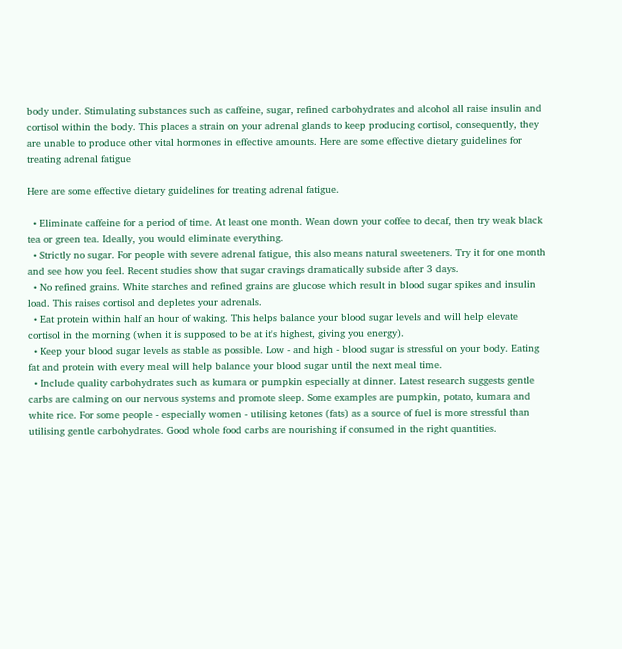body under. Stimulating substances such as caffeine, sugar, refined carbohydrates and alcohol all raise insulin and cortisol within the body. This places a strain on your adrenal glands to keep producing cortisol, consequently, they are unable to produce other vital hormones in effective amounts. Here are some effective dietary guidelines for treating adrenal fatigue

Here are some effective dietary guidelines for treating adrenal fatigue.

  • Eliminate caffeine for a period of time. At least one month. Wean down your coffee to decaf, then try weak black tea or green tea. Ideally, you would eliminate everything.
  • Strictly no sugar. For people with severe adrenal fatigue, this also means natural sweeteners. Try it for one month and see how you feel. Recent studies show that sugar cravings dramatically subside after 3 days.
  • No refined grains. White starches and refined grains are glucose which result in blood sugar spikes and insulin load. This raises cortisol and depletes your adrenals.
  • Eat protein within half an hour of waking. This helps balance your blood sugar levels and will help elevate cortisol in the morning (when it is supposed to be at it's highest, giving you energy).
  • Keep your blood sugar levels as stable as possible. Low - and high - blood sugar is stressful on your body. Eating fat and protein with every meal will help balance your blood sugar until the next meal time.
  • Include quality carbohydrates such as kumara or pumpkin especially at dinner. Latest research suggests gentle carbs are calming on our nervous systems and promote sleep. Some examples are pumpkin, potato, kumara and white rice. For some people - especially women - utilising ketones (fats) as a source of fuel is more stressful than utilising gentle carbohydrates. Good whole food carbs are nourishing if consumed in the right quantities.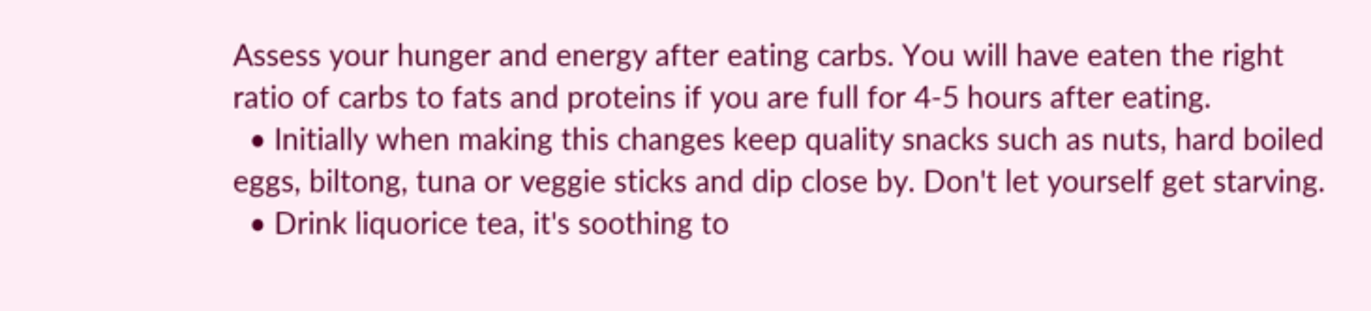Assess your hunger and energy after eating carbs. You will have eaten the right ratio of carbs to fats and proteins if you are full for 4-5 hours after eating.
  • Initially when making this changes keep quality snacks such as nuts, hard boiled eggs, biltong, tuna or veggie sticks and dip close by. Don't let yourself get starving.
  • Drink liquorice tea, it's soothing to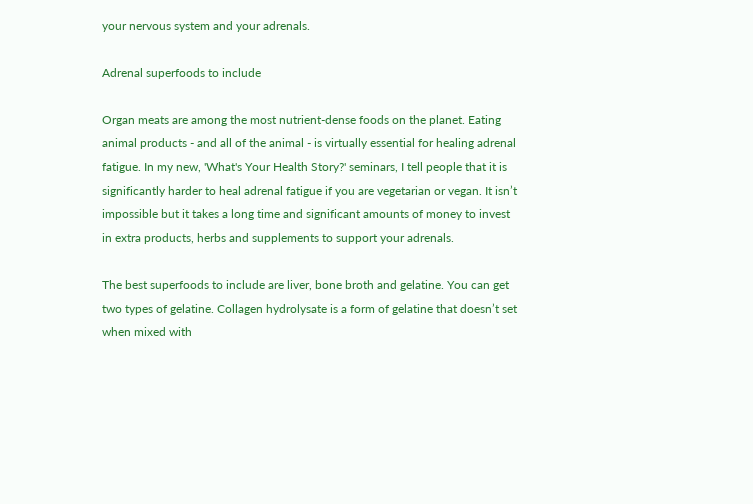your nervous system and your adrenals.

Adrenal superfoods to include

Organ meats are among the most nutrient-dense foods on the planet. Eating animal products - and all of the animal - is virtually essential for healing adrenal fatigue. In my new, 'What's Your Health Story?' seminars, I tell people that it is significantly harder to heal adrenal fatigue if you are vegetarian or vegan. It isn’t impossible but it takes a long time and significant amounts of money to invest in extra products, herbs and supplements to support your adrenals.

The best superfoods to include are liver, bone broth and gelatine. You can get two types of gelatine. Collagen hydrolysate is a form of gelatine that doesn’t set when mixed with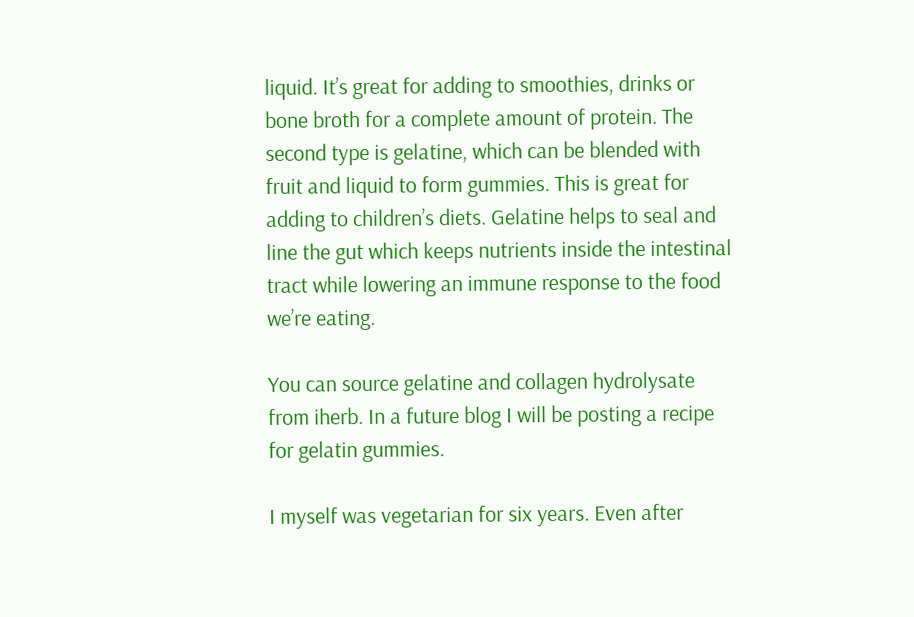liquid. It’s great for adding to smoothies, drinks or bone broth for a complete amount of protein. The second type is gelatine, which can be blended with fruit and liquid to form gummies. This is great for adding to children’s diets. Gelatine helps to seal and line the gut which keeps nutrients inside the intestinal tract while lowering an immune response to the food we’re eating.

You can source gelatine and collagen hydrolysate from iherb. In a future blog I will be posting a recipe for gelatin gummies.

I myself was vegetarian for six years. Even after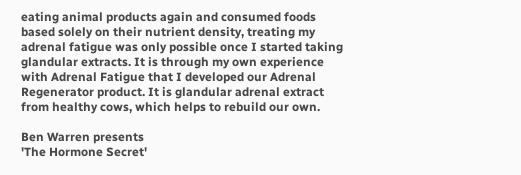eating animal products again and consumed foods based solely on their nutrient density, treating my adrenal fatigue was only possible once I started taking glandular extracts. It is through my own experience with Adrenal Fatigue that I developed our Adrenal Regenerator product. It is glandular adrenal extract from healthy cows, which helps to rebuild our own.

Ben Warren presents
'The Hormone Secret'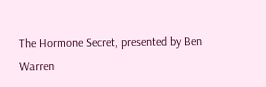The Hormone Secret, presented by Ben Warren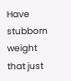Have stubborn weight that just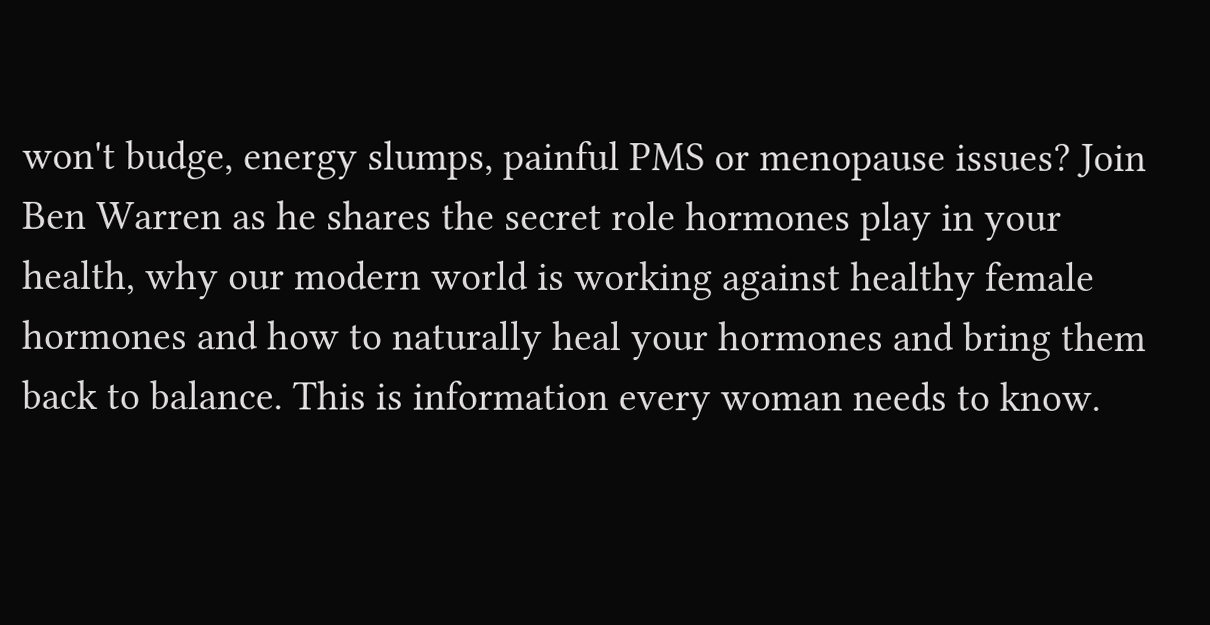won't budge, energy slumps, painful PMS or menopause issues? Join Ben Warren as he shares the secret role hormones play in your health, why our modern world is working against healthy female hormones and how to naturally heal your hormones and bring them back to balance. This is information every woman needs to know.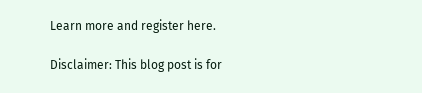Learn more and register here.

Disclaimer: This blog post is for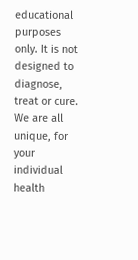educational purposes only. It is not designed to diagnose, treat or cure. We are all unique, for your individual health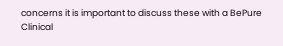concerns it is important to discuss these with a BePure Clinical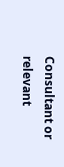Consultant or relevant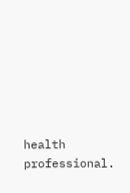health professional.